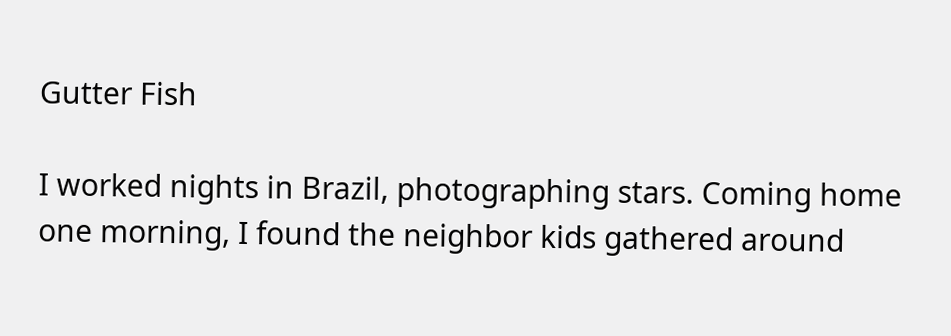Gutter Fish

I worked nights in Brazil, photographing stars. Coming home one morning, I found the neighbor kids gathered around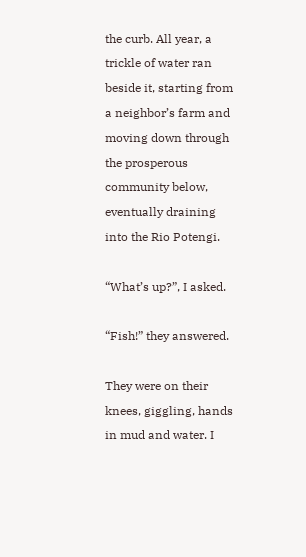the curb. All year, a trickle of water ran beside it, starting from a neighbor’s farm and moving down through the prosperous community below, eventually draining into the Rio Potengi.

“What’s up?”, I asked.

“Fish!” they answered.

They were on their knees, giggling, hands in mud and water. I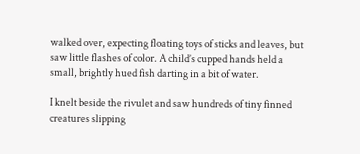walked over, expecting floating toys of sticks and leaves, but saw little flashes of color. A child’s cupped hands held a small, brightly hued fish darting in a bit of water.

I knelt beside the rivulet and saw hundreds of tiny finned creatures slipping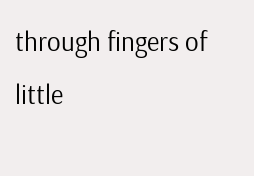through fingers of little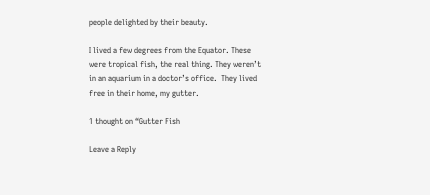people delighted by their beauty.

I lived a few degrees from the Equator. These were tropical fish, the real thing. They weren’t in an aquarium in a doctor’s office.  They lived free in their home, my gutter.

1 thought on “Gutter Fish

Leave a Reply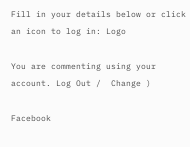Fill in your details below or click an icon to log in: Logo

You are commenting using your account. Log Out /  Change )

Facebook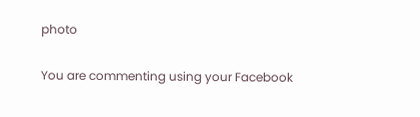photo

You are commenting using your Facebook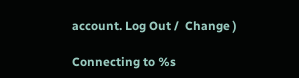account. Log Out /  Change )

Connecting to %s